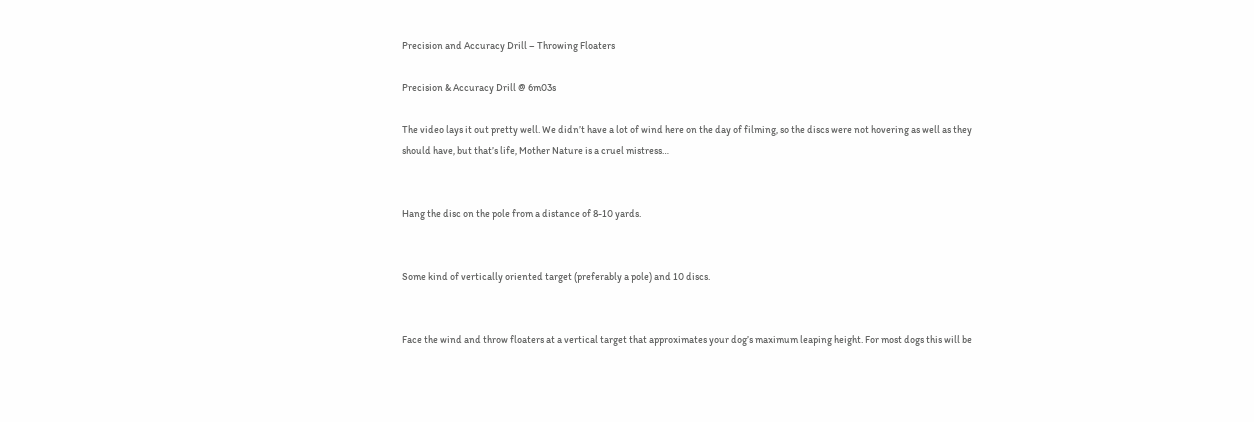Precision and Accuracy Drill – Throwing Floaters

Precision & Accuracy Drill @ 6m03s

The video lays it out pretty well. We didn’t have a lot of wind here on the day of filming, so the discs were not hovering as well as they should have, but that’s life, Mother Nature is a cruel mistress…


Hang the disc on the pole from a distance of 8-10 yards.


Some kind of vertically oriented target (preferably a pole) and 10 discs.


Face the wind and throw floaters at a vertical target that approximates your dog’s maximum leaping height. For most dogs this will be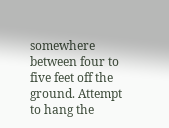somewhere between four to five feet off the ground. Attempt to hang the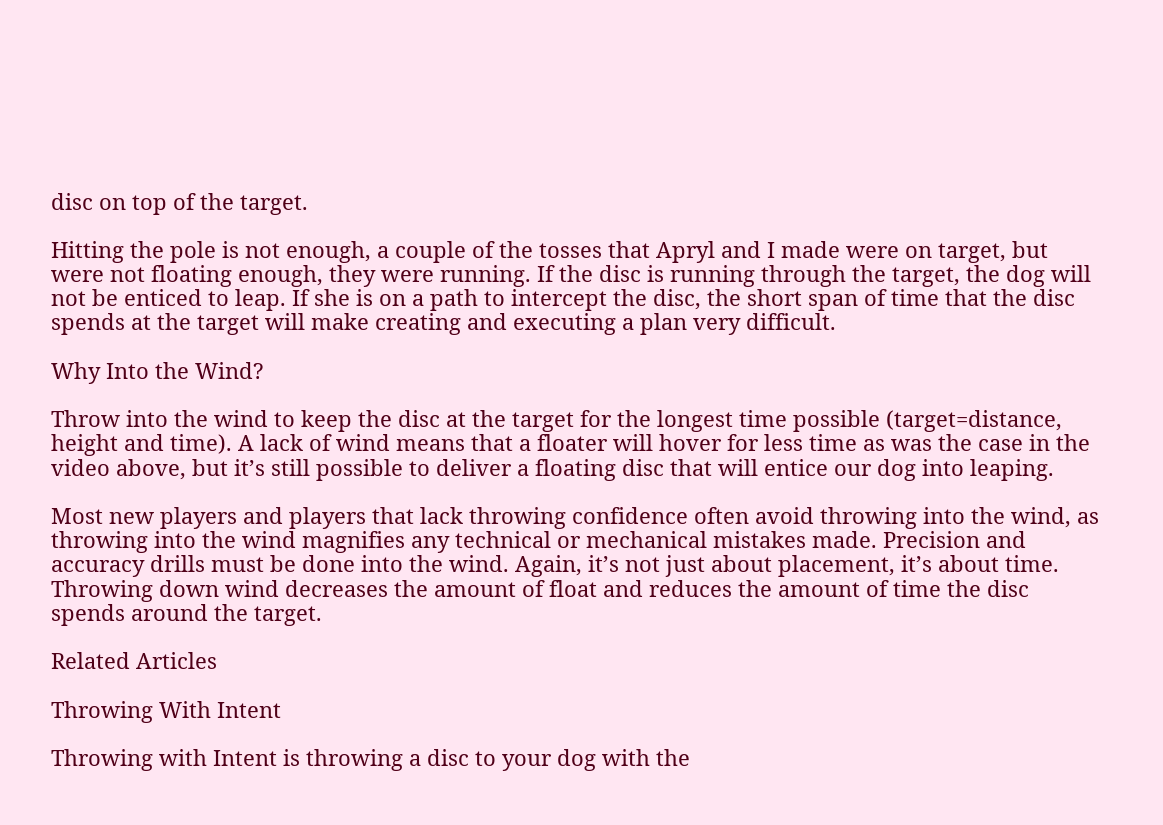disc on top of the target.

Hitting the pole is not enough, a couple of the tosses that Apryl and I made were on target, but were not floating enough, they were running. If the disc is running through the target, the dog will not be enticed to leap. If she is on a path to intercept the disc, the short span of time that the disc spends at the target will make creating and executing a plan very difficult.

Why Into the Wind?

Throw into the wind to keep the disc at the target for the longest time possible (target=distance, height and time). A lack of wind means that a floater will hover for less time as was the case in the video above, but it’s still possible to deliver a floating disc that will entice our dog into leaping.

Most new players and players that lack throwing confidence often avoid throwing into the wind, as throwing into the wind magnifies any technical or mechanical mistakes made. Precision and accuracy drills must be done into the wind. Again, it’s not just about placement, it’s about time. Throwing down wind decreases the amount of float and reduces the amount of time the disc spends around the target.

Related Articles

Throwing With Intent

Throwing with Intent is throwing a disc to your dog with the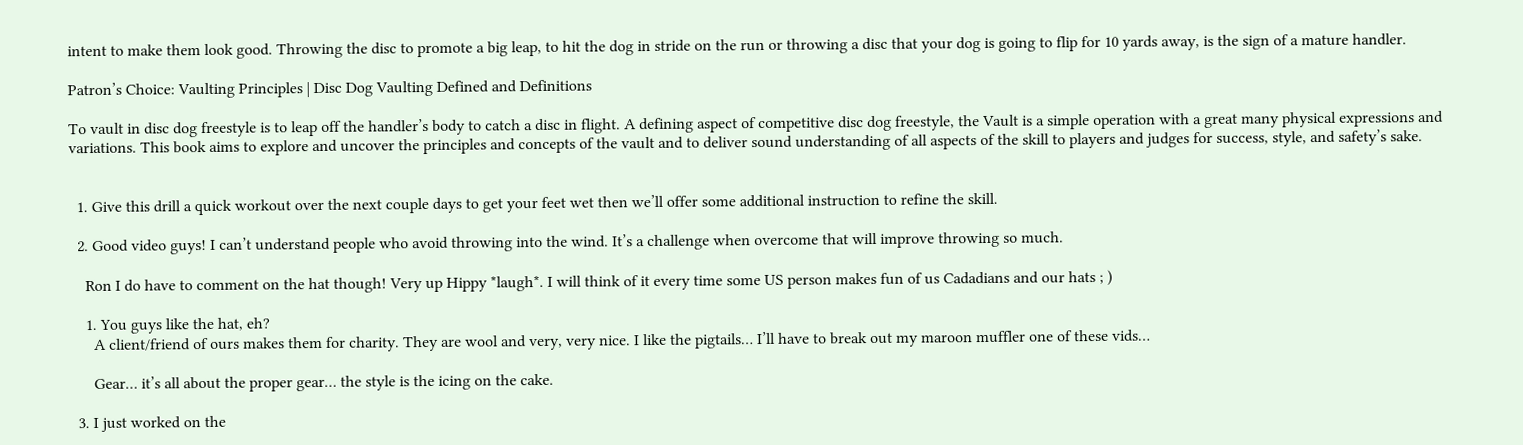intent to make them look good. Throwing the disc to promote a big leap, to hit the dog in stride on the run or throwing a disc that your dog is going to flip for 10 yards away, is the sign of a mature handler.

Patron’s Choice: Vaulting Principles | Disc Dog Vaulting Defined and Definitions

To vault in disc dog freestyle is to leap off the handler’s body to catch a disc in flight. A defining aspect of competitive disc dog freestyle, the Vault is a simple operation with a great many physical expressions and variations. This book aims to explore and uncover the principles and concepts of the vault and to deliver sound understanding of all aspects of the skill to players and judges for success, style, and safety’s sake.


  1. Give this drill a quick workout over the next couple days to get your feet wet then we’ll offer some additional instruction to refine the skill.

  2. Good video guys! I can’t understand people who avoid throwing into the wind. It’s a challenge when overcome that will improve throwing so much.

    Ron I do have to comment on the hat though! Very up Hippy *laugh*. I will think of it every time some US person makes fun of us Cadadians and our hats ; )

    1. You guys like the hat, eh?
      A client/friend of ours makes them for charity. They are wool and very, very nice. I like the pigtails… I’ll have to break out my maroon muffler one of these vids…

      Gear… it’s all about the proper gear… the style is the icing on the cake.

  3. I just worked on the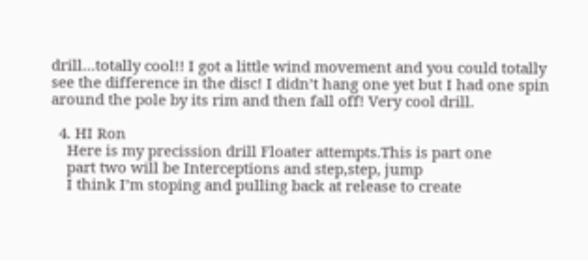drill…totally cool!! I got a little wind movement and you could totally see the difference in the disc! I didn’t hang one yet but I had one spin around the pole by its rim and then fall off! Very cool drill.

  4. HI Ron
    Here is my precission drill Floater attempts.This is part one
    part two will be Interceptions and step,step, jump
    I think I’m stoping and pulling back at release to create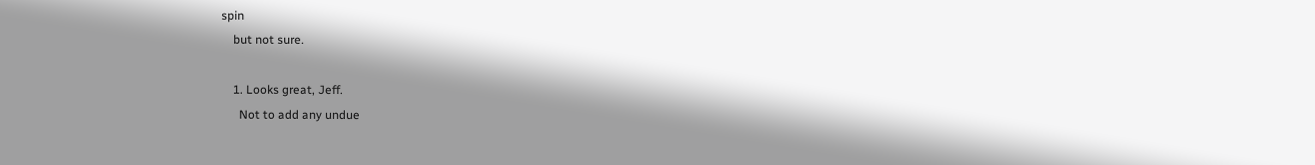spin
    but not sure.

    1. Looks great, Jeff.
      Not to add any undue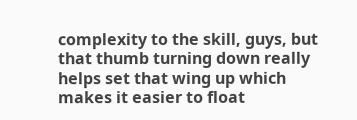complexity to the skill, guys, but that thumb turning down really helps set that wing up which makes it easier to float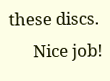these discs.
      Nice job!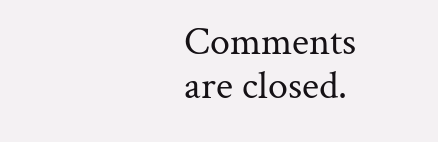Comments are closed.